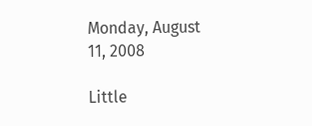Monday, August 11, 2008

Little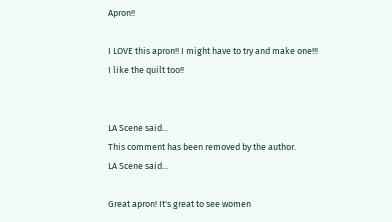Apron!!

I LOVE this apron!! I might have to try and make one!!!
I like the quilt too!!


LA Scene said...
This comment has been removed by the author.
LA Scene said...

Great apron! It's great to see women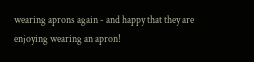wearing aprons again - and happy that they are enjoying wearing an apron!